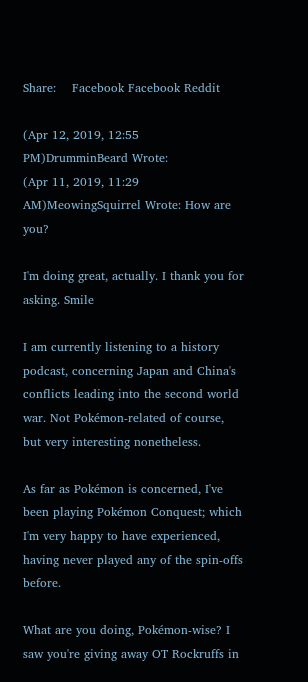Share:    Facebook Facebook Reddit

(Apr 12, 2019, 12:55 PM)DrumminBeard Wrote:
(Apr 11, 2019, 11:29 AM)MeowingSquirrel Wrote: How are you?

I'm doing great, actually. I thank you for asking. Smile

I am currently listening to a history podcast, concerning Japan and China's conflicts leading into the second world war. Not Pokémon-related of course, but very interesting nonetheless.

As far as Pokémon is concerned, I've been playing Pokémon Conquest; which I'm very happy to have experienced, having never played any of the spin-offs before.

What are you doing, Pokémon-wise? I saw you're giving away OT Rockruffs in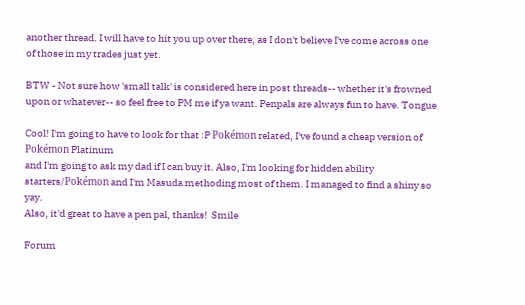another thread. I will have to hit you up over there, as I don't believe I've come across one of those in my trades just yet.

BTW - Not sure how 'small talk' is considered here in post threads-- whether it's frowned upon or whatever-- so feel free to PM me if ya want. Penpals are always fun to have. Tongue

Cool! I'm going to have to look for that :P Pokémon related, I've found a cheap version of Pokémon Platinum
and I'm going to ask my dad if I can buy it. Also, I'm looking for hidden ability starters/Pokémon and I'm Masuda methoding most of them. I managed to find a shiny so yay.
Also, it'd great to have a pen pal, thanks!  Smile

Forum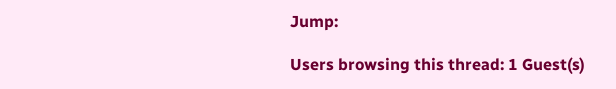Jump:

Users browsing this thread: 1 Guest(s)